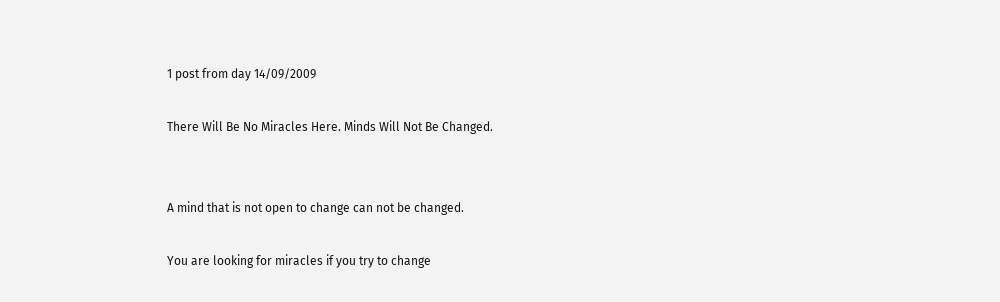1 post from day 14/09/2009

There Will Be No Miracles Here. Minds Will Not Be Changed.


A mind that is not open to change can not be changed.

You are looking for miracles if you try to change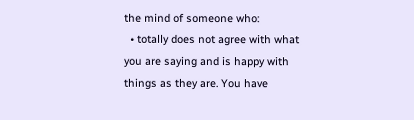the mind of someone who:
  • totally does not agree with what you are saying and is happy with things as they are. You have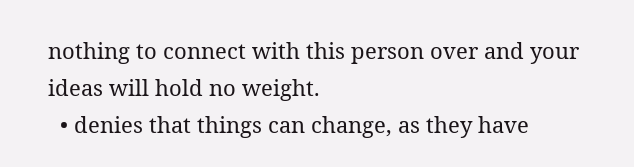nothing to connect with this person over and your ideas will hold no weight.
  • denies that things can change, as they have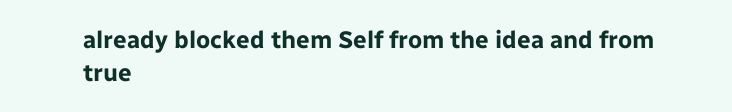already blocked them Self from the idea and from true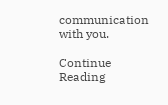communication with you.

Continue Reading